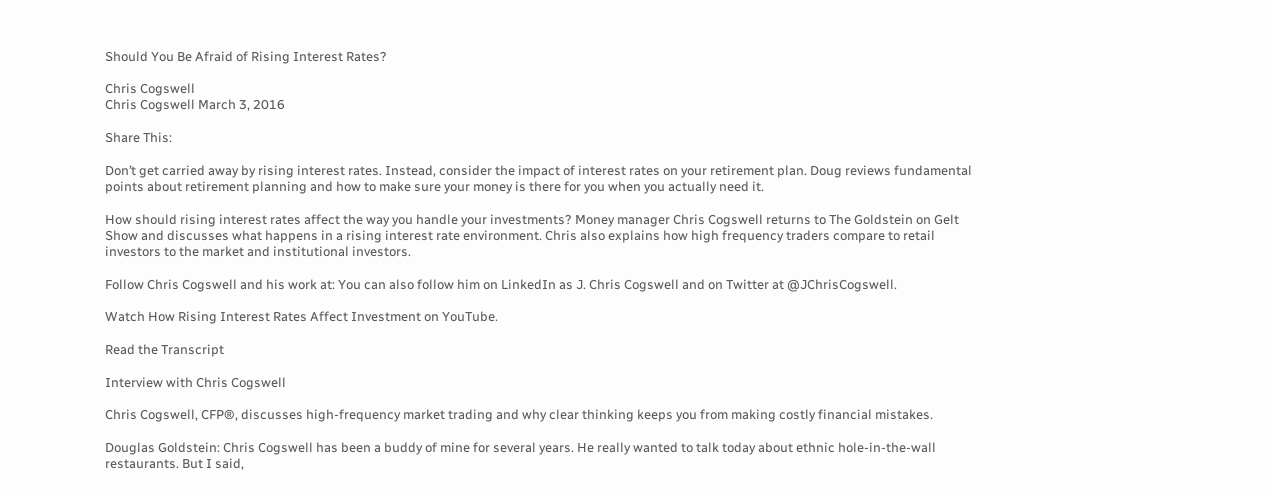Should You Be Afraid of Rising Interest Rates?

Chris Cogswell
Chris Cogswell March 3, 2016

Share This:

Don’t get carried away by rising interest rates. Instead, consider the impact of interest rates on your retirement plan. Doug reviews fundamental points about retirement planning and how to make sure your money is there for you when you actually need it.

How should rising interest rates affect the way you handle your investments? Money manager Chris Cogswell returns to The Goldstein on Gelt Show and discusses what happens in a rising interest rate environment. Chris also explains how high frequency traders compare to retail investors to the market and institutional investors.

Follow Chris Cogswell and his work at: You can also follow him on LinkedIn as J. Chris Cogswell and on Twitter at @JChrisCogswell.

Watch How Rising Interest Rates Affect Investment on YouTube.

Read the Transcript

Interview with Chris Cogswell

Chris Cogswell, CFP®, discusses high-frequency market trading and why clear thinking keeps you from making costly financial mistakes.

Douglas Goldstein: Chris Cogswell has been a buddy of mine for several years. He really wanted to talk today about ethnic hole-in-the-wall restaurants. But I said,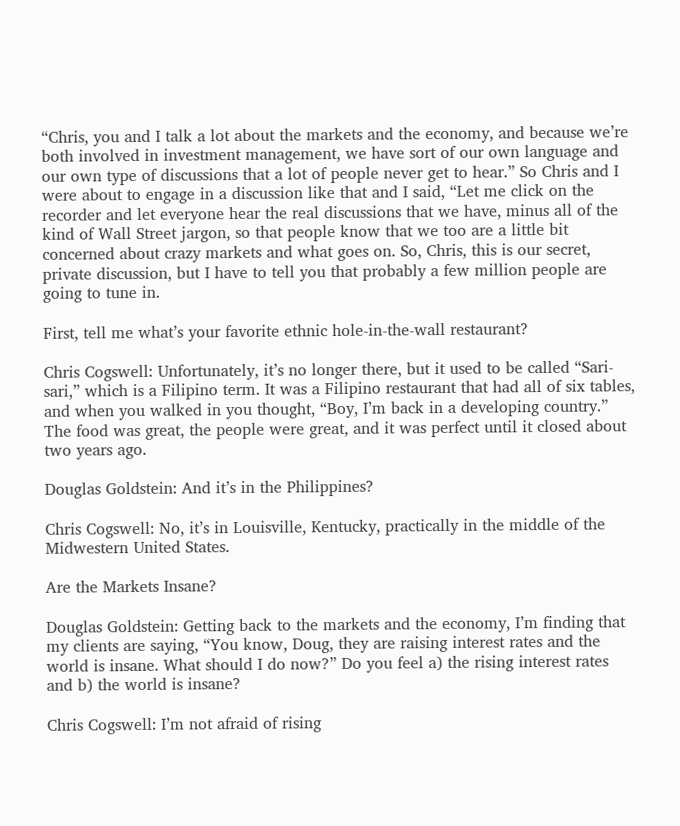“Chris, you and I talk a lot about the markets and the economy, and because we’re both involved in investment management, we have sort of our own language and our own type of discussions that a lot of people never get to hear.” So Chris and I were about to engage in a discussion like that and I said, “Let me click on the recorder and let everyone hear the real discussions that we have, minus all of the kind of Wall Street jargon, so that people know that we too are a little bit concerned about crazy markets and what goes on. So, Chris, this is our secret, private discussion, but I have to tell you that probably a few million people are going to tune in.

First, tell me what’s your favorite ethnic hole-in-the-wall restaurant?

Chris Cogswell: Unfortunately, it’s no longer there, but it used to be called “Sari-sari,” which is a Filipino term. It was a Filipino restaurant that had all of six tables, and when you walked in you thought, “Boy, I’m back in a developing country.” The food was great, the people were great, and it was perfect until it closed about two years ago.

Douglas Goldstein: And it’s in the Philippines?

Chris Cogswell: No, it’s in Louisville, Kentucky, practically in the middle of the Midwestern United States.

Are the Markets Insane?

Douglas Goldstein: Getting back to the markets and the economy, I’m finding that my clients are saying, “You know, Doug, they are raising interest rates and the world is insane. What should I do now?” Do you feel a) the rising interest rates and b) the world is insane?

Chris Cogswell: I’m not afraid of rising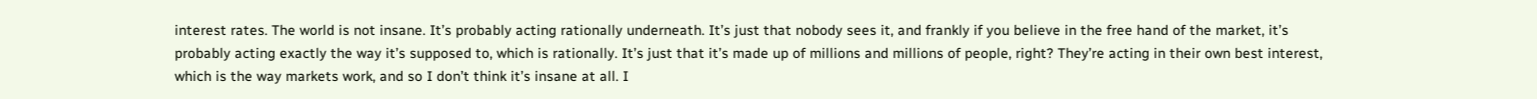interest rates. The world is not insane. It’s probably acting rationally underneath. It’s just that nobody sees it, and frankly if you believe in the free hand of the market, it’s probably acting exactly the way it’s supposed to, which is rationally. It’s just that it’s made up of millions and millions of people, right? They’re acting in their own best interest, which is the way markets work, and so I don’t think it’s insane at all. I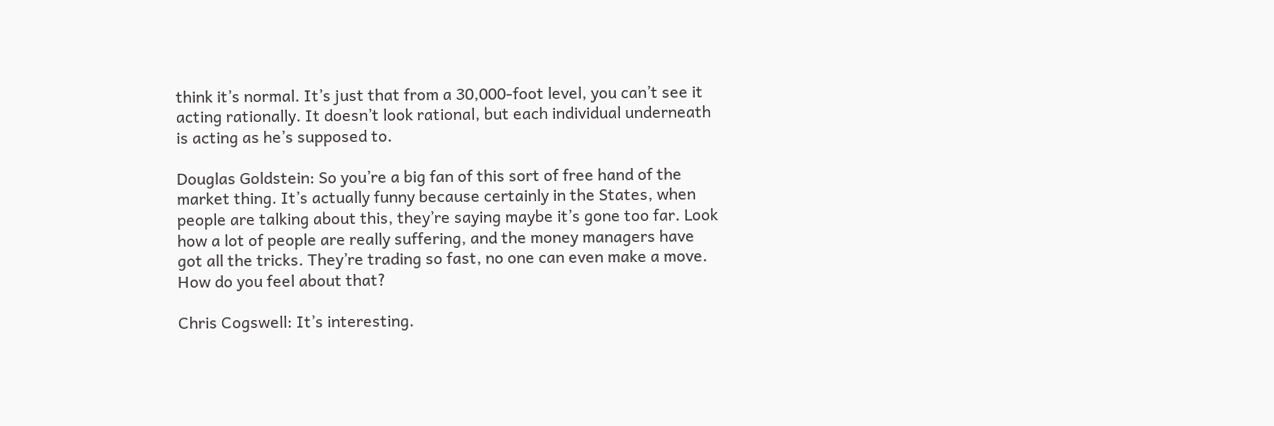think it’s normal. It’s just that from a 30,000-foot level, you can’t see it acting rationally. It doesn’t look rational, but each individual underneath is acting as he’s supposed to.

Douglas Goldstein: So you’re a big fan of this sort of free hand of the market thing. It’s actually funny because certainly in the States, when people are talking about this, they’re saying maybe it’s gone too far. Look how a lot of people are really suffering, and the money managers have got all the tricks. They’re trading so fast, no one can even make a move. How do you feel about that?

Chris Cogswell: It’s interesting.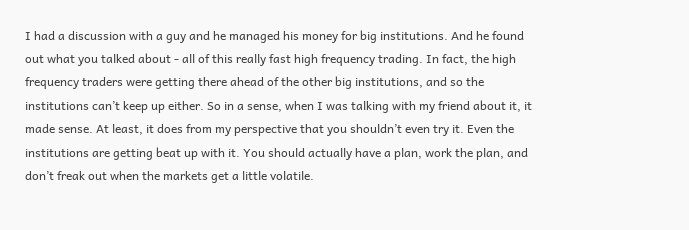I had a discussion with a guy and he managed his money for big institutions. And he found out what you talked about - all of this really fast high frequency trading. In fact, the high frequency traders were getting there ahead of the other big institutions, and so the institutions can’t keep up either. So in a sense, when I was talking with my friend about it, it made sense. At least, it does from my perspective that you shouldn’t even try it. Even the institutions are getting beat up with it. You should actually have a plan, work the plan, and don’t freak out when the markets get a little volatile.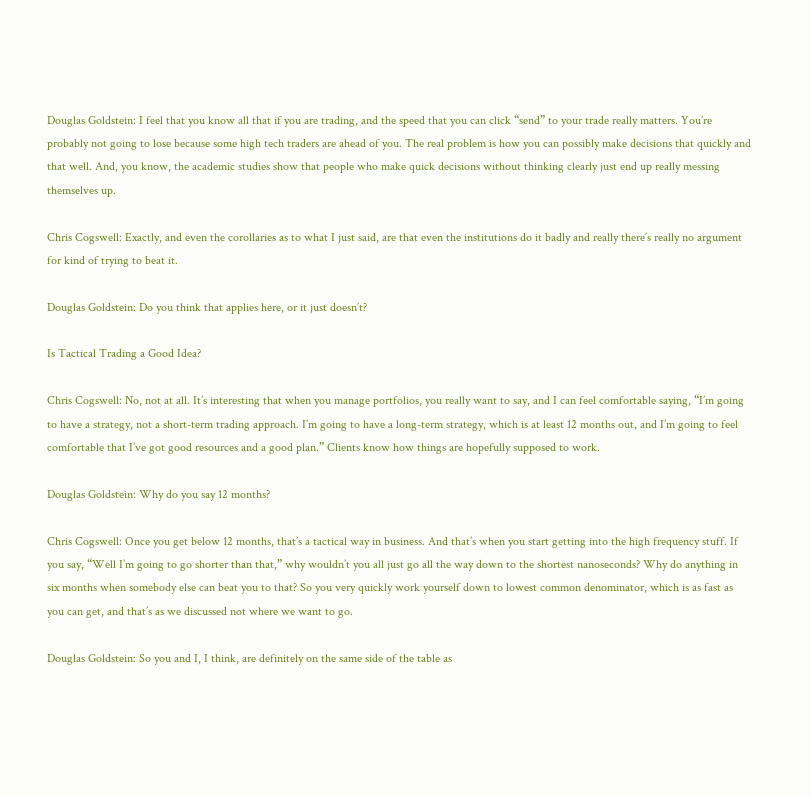Douglas Goldstein: I feel that you know all that if you are trading, and the speed that you can click “send” to your trade really matters. You’re probably not going to lose because some high tech traders are ahead of you. The real problem is how you can possibly make decisions that quickly and that well. And, you know, the academic studies show that people who make quick decisions without thinking clearly just end up really messing themselves up.

Chris Cogswell: Exactly, and even the corollaries as to what I just said, are that even the institutions do it badly and really there’s really no argument for kind of trying to beat it.

Douglas Goldstein: Do you think that applies here, or it just doesn’t?

Is Tactical Trading a Good Idea?

Chris Cogswell: No, not at all. It’s interesting that when you manage portfolios, you really want to say, and I can feel comfortable saying, “I’m going to have a strategy, not a short-term trading approach. I’m going to have a long-term strategy, which is at least 12 months out, and I’m going to feel comfortable that I’ve got good resources and a good plan.” Clients know how things are hopefully supposed to work.

Douglas Goldstein: Why do you say 12 months?

Chris Cogswell: Once you get below 12 months, that’s a tactical way in business. And that’s when you start getting into the high frequency stuff. If you say, “Well I’m going to go shorter than that,” why wouldn’t you all just go all the way down to the shortest nanoseconds? Why do anything in six months when somebody else can beat you to that? So you very quickly work yourself down to lowest common denominator, which is as fast as you can get, and that’s as we discussed not where we want to go.

Douglas Goldstein: So you and I, I think, are definitely on the same side of the table as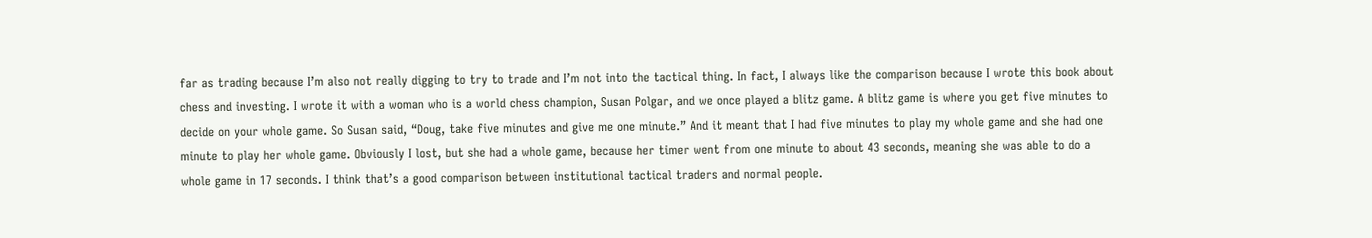far as trading because I’m also not really digging to try to trade and I’m not into the tactical thing. In fact, I always like the comparison because I wrote this book about chess and investing. I wrote it with a woman who is a world chess champion, Susan Polgar, and we once played a blitz game. A blitz game is where you get five minutes to decide on your whole game. So Susan said, “Doug, take five minutes and give me one minute.” And it meant that I had five minutes to play my whole game and she had one minute to play her whole game. Obviously I lost, but she had a whole game, because her timer went from one minute to about 43 seconds, meaning she was able to do a whole game in 17 seconds. I think that’s a good comparison between institutional tactical traders and normal people.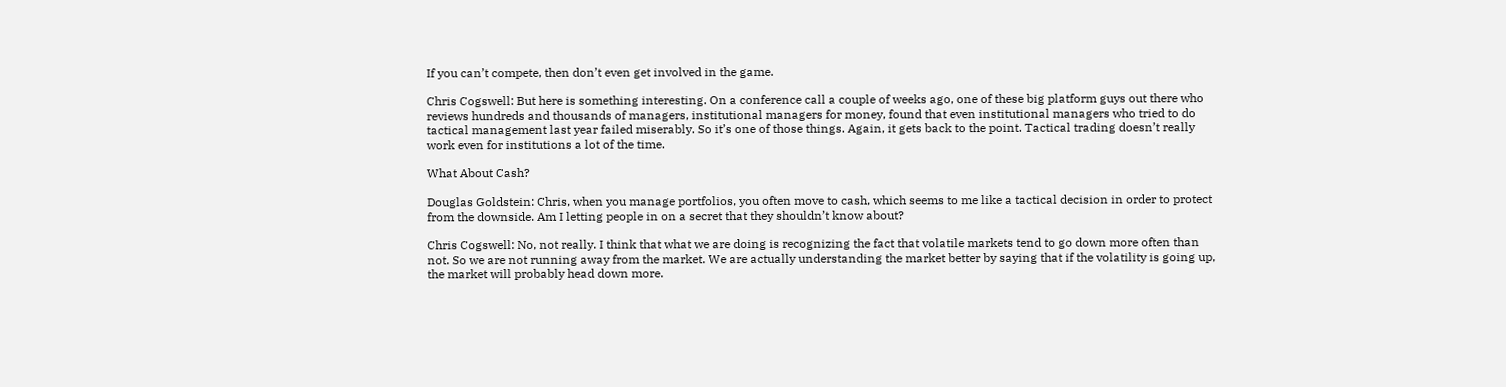If you can’t compete, then don’t even get involved in the game.

Chris Cogswell: But here is something interesting. On a conference call a couple of weeks ago, one of these big platform guys out there who reviews hundreds and thousands of managers, institutional managers for money, found that even institutional managers who tried to do tactical management last year failed miserably. So it’s one of those things. Again, it gets back to the point. Tactical trading doesn’t really work even for institutions a lot of the time.

What About Cash?

Douglas Goldstein: Chris, when you manage portfolios, you often move to cash, which seems to me like a tactical decision in order to protect from the downside. Am I letting people in on a secret that they shouldn’t know about?

Chris Cogswell: No, not really. I think that what we are doing is recognizing the fact that volatile markets tend to go down more often than not. So we are not running away from the market. We are actually understanding the market better by saying that if the volatility is going up, the market will probably head down more.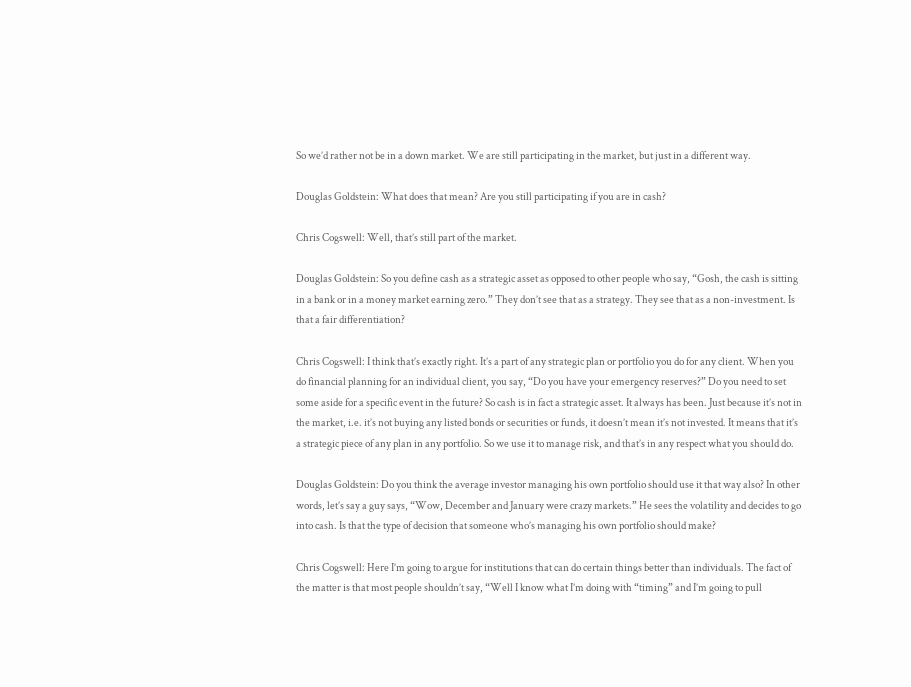So we’d rather not be in a down market. We are still participating in the market, but just in a different way.

Douglas Goldstein: What does that mean? Are you still participating if you are in cash?

Chris Cogswell: Well, that’s still part of the market.

Douglas Goldstein: So you define cash as a strategic asset as opposed to other people who say, “Gosh, the cash is sitting in a bank or in a money market earning zero.” They don’t see that as a strategy. They see that as a non-investment. Is that a fair differentiation?

Chris Cogswell: I think that’s exactly right. It’s a part of any strategic plan or portfolio you do for any client. When you do financial planning for an individual client, you say, “Do you have your emergency reserves?” Do you need to set some aside for a specific event in the future? So cash is in fact a strategic asset. It always has been. Just because it’s not in the market, i.e. it’s not buying any listed bonds or securities or funds, it doesn’t mean it’s not invested. It means that it’s a strategic piece of any plan in any portfolio. So we use it to manage risk, and that’s in any respect what you should do.

Douglas Goldstein: Do you think the average investor managing his own portfolio should use it that way also? In other words, let’s say a guy says, “Wow, December and January were crazy markets.” He sees the volatility and decides to go into cash. Is that the type of decision that someone who’s managing his own portfolio should make?

Chris Cogswell: Here I’m going to argue for institutions that can do certain things better than individuals. The fact of the matter is that most people shouldn’t say, “Well I know what I’m doing with “timing” and I’m going to pull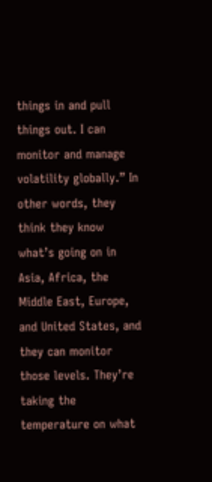things in and pull things out. I can monitor and manage volatility globally.” In other words, they think they know what’s going on in Asia, Africa, the Middle East, Europe, and United States, and they can monitor those levels. They’re taking the temperature on what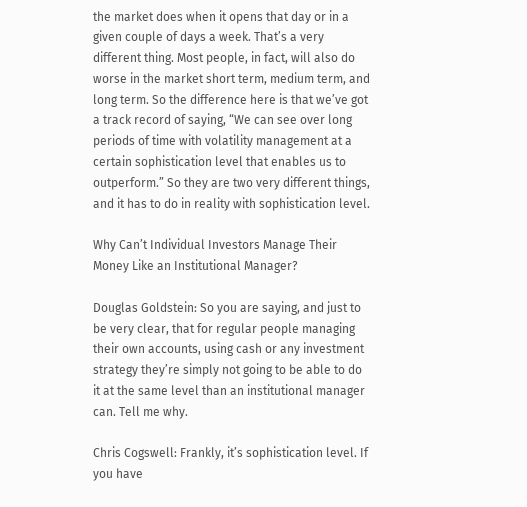the market does when it opens that day or in a given couple of days a week. That’s a very different thing. Most people, in fact, will also do worse in the market short term, medium term, and long term. So the difference here is that we’ve got a track record of saying, “We can see over long periods of time with volatility management at a certain sophistication level that enables us to outperform.” So they are two very different things, and it has to do in reality with sophistication level.

Why Can’t Individual Investors Manage Their Money Like an Institutional Manager?

Douglas Goldstein: So you are saying, and just to be very clear, that for regular people managing their own accounts, using cash or any investment strategy they’re simply not going to be able to do it at the same level than an institutional manager can. Tell me why.

Chris Cogswell: Frankly, it’s sophistication level. If you have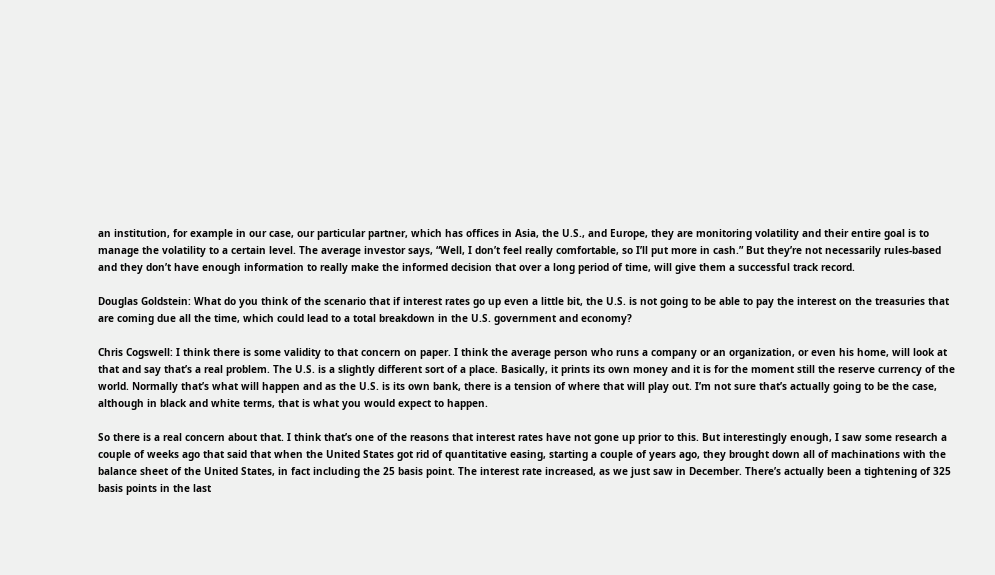an institution, for example in our case, our particular partner, which has offices in Asia, the U.S., and Europe, they are monitoring volatility and their entire goal is to manage the volatility to a certain level. The average investor says, “Well, I don’t feel really comfortable, so I’ll put more in cash.” But they’re not necessarily rules-based and they don’t have enough information to really make the informed decision that over a long period of time, will give them a successful track record.

Douglas Goldstein: What do you think of the scenario that if interest rates go up even a little bit, the U.S. is not going to be able to pay the interest on the treasuries that are coming due all the time, which could lead to a total breakdown in the U.S. government and economy?

Chris Cogswell: I think there is some validity to that concern on paper. I think the average person who runs a company or an organization, or even his home, will look at that and say that’s a real problem. The U.S. is a slightly different sort of a place. Basically, it prints its own money and it is for the moment still the reserve currency of the world. Normally that’s what will happen and as the U.S. is its own bank, there is a tension of where that will play out. I’m not sure that’s actually going to be the case, although in black and white terms, that is what you would expect to happen.

So there is a real concern about that. I think that’s one of the reasons that interest rates have not gone up prior to this. But interestingly enough, I saw some research a couple of weeks ago that said that when the United States got rid of quantitative easing, starting a couple of years ago, they brought down all of machinations with the balance sheet of the United States, in fact including the 25 basis point. The interest rate increased, as we just saw in December. There’s actually been a tightening of 325 basis points in the last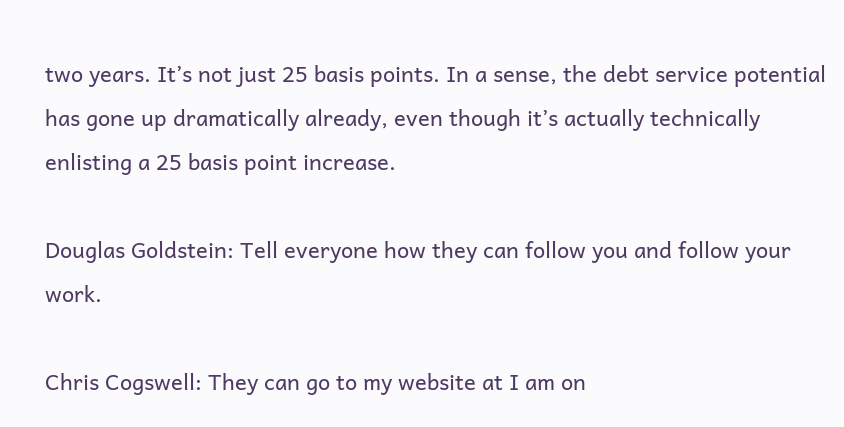two years. It’s not just 25 basis points. In a sense, the debt service potential has gone up dramatically already, even though it’s actually technically enlisting a 25 basis point increase.

Douglas Goldstein: Tell everyone how they can follow you and follow your work.

Chris Cogswell: They can go to my website at I am on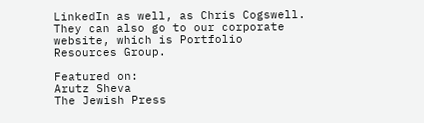LinkedIn as well, as Chris Cogswell. They can also go to our corporate website, which is Portfolio Resources Group.

Featured on:
Arutz Sheva
The Jewish Press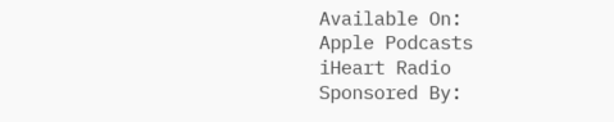Available On:
Apple Podcasts
iHeart Radio
Sponsored By: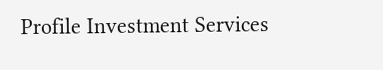Profile Investment Services